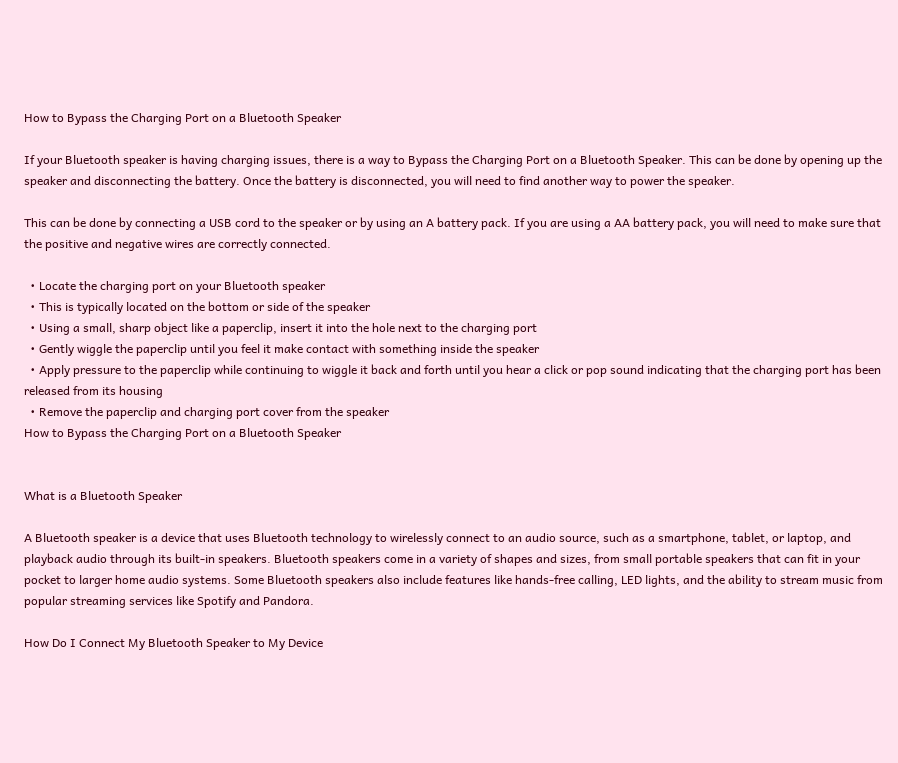How to Bypass the Charging Port on a Bluetooth Speaker

If your Bluetooth speaker is having charging issues, there is a way to Bypass the Charging Port on a Bluetooth Speaker. This can be done by opening up the speaker and disconnecting the battery. Once the battery is disconnected, you will need to find another way to power the speaker.

This can be done by connecting a USB cord to the speaker or by using an A battery pack. If you are using a AA battery pack, you will need to make sure that the positive and negative wires are correctly connected.

  • Locate the charging port on your Bluetooth speaker
  • This is typically located on the bottom or side of the speaker
  • Using a small, sharp object like a paperclip, insert it into the hole next to the charging port
  • Gently wiggle the paperclip until you feel it make contact with something inside the speaker
  • Apply pressure to the paperclip while continuing to wiggle it back and forth until you hear a click or pop sound indicating that the charging port has been released from its housing
  • Remove the paperclip and charging port cover from the speaker
How to Bypass the Charging Port on a Bluetooth Speaker


What is a Bluetooth Speaker

A Bluetooth speaker is a device that uses Bluetooth technology to wirelessly connect to an audio source, such as a smartphone, tablet, or laptop, and playback audio through its built-in speakers. Bluetooth speakers come in a variety of shapes and sizes, from small portable speakers that can fit in your pocket to larger home audio systems. Some Bluetooth speakers also include features like hands-free calling, LED lights, and the ability to stream music from popular streaming services like Spotify and Pandora.

How Do I Connect My Bluetooth Speaker to My Device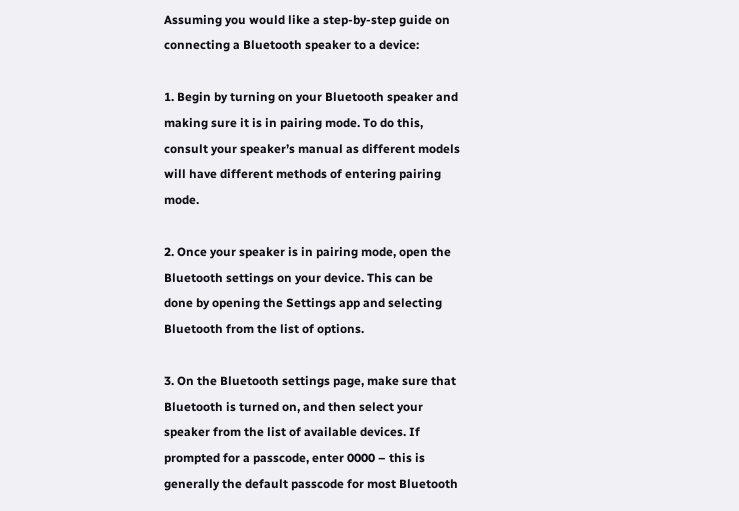Assuming you would like a step-by-step guide on connecting a Bluetooth speaker to a device:

1. Begin by turning on your Bluetooth speaker and making sure it is in pairing mode. To do this, consult your speaker’s manual as different models will have different methods of entering pairing mode.

2. Once your speaker is in pairing mode, open the Bluetooth settings on your device. This can be done by opening the Settings app and selecting Bluetooth from the list of options.

3. On the Bluetooth settings page, make sure that Bluetooth is turned on, and then select your speaker from the list of available devices. If prompted for a passcode, enter 0000 – this is generally the default passcode for most Bluetooth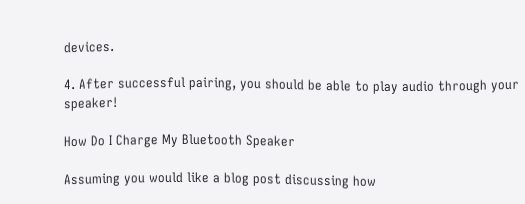devices.

4. After successful pairing, you should be able to play audio through your speaker!

How Do I Charge My Bluetooth Speaker

Assuming you would like a blog post discussing how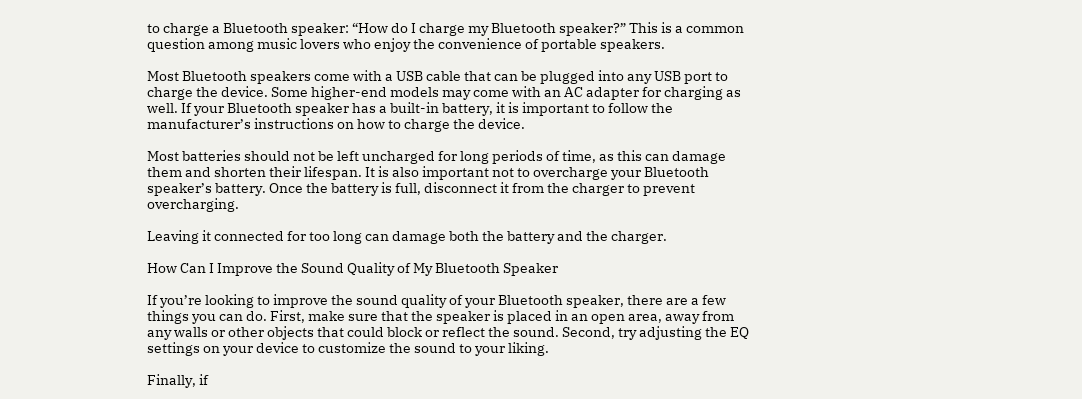to charge a Bluetooth speaker: “How do I charge my Bluetooth speaker?” This is a common question among music lovers who enjoy the convenience of portable speakers.

Most Bluetooth speakers come with a USB cable that can be plugged into any USB port to charge the device. Some higher-end models may come with an AC adapter for charging as well. If your Bluetooth speaker has a built-in battery, it is important to follow the manufacturer’s instructions on how to charge the device.

Most batteries should not be left uncharged for long periods of time, as this can damage them and shorten their lifespan. It is also important not to overcharge your Bluetooth speaker’s battery. Once the battery is full, disconnect it from the charger to prevent overcharging.

Leaving it connected for too long can damage both the battery and the charger.

How Can I Improve the Sound Quality of My Bluetooth Speaker

If you’re looking to improve the sound quality of your Bluetooth speaker, there are a few things you can do. First, make sure that the speaker is placed in an open area, away from any walls or other objects that could block or reflect the sound. Second, try adjusting the EQ settings on your device to customize the sound to your liking.

Finally, if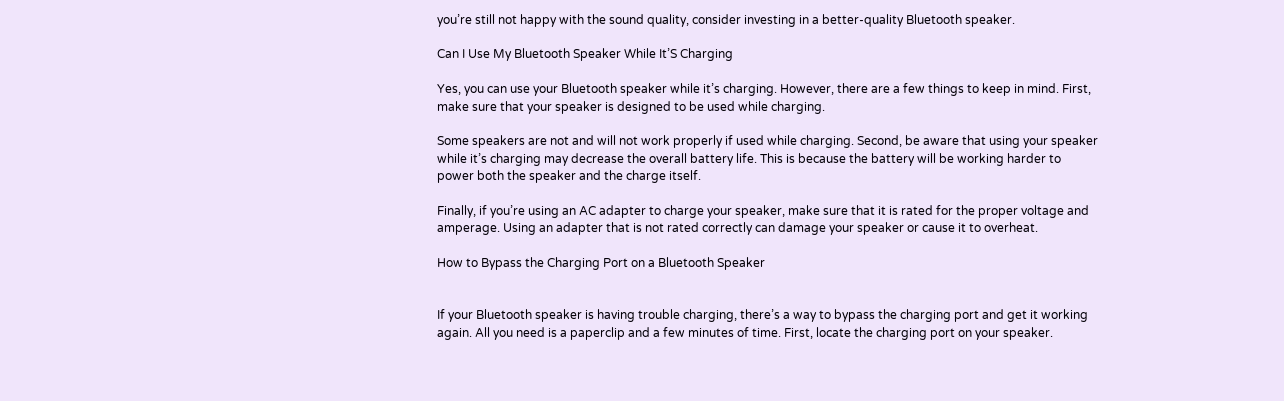you’re still not happy with the sound quality, consider investing in a better-quality Bluetooth speaker.

Can I Use My Bluetooth Speaker While It’S Charging

Yes, you can use your Bluetooth speaker while it’s charging. However, there are a few things to keep in mind. First, make sure that your speaker is designed to be used while charging.

Some speakers are not and will not work properly if used while charging. Second, be aware that using your speaker while it’s charging may decrease the overall battery life. This is because the battery will be working harder to power both the speaker and the charge itself.

Finally, if you’re using an AC adapter to charge your speaker, make sure that it is rated for the proper voltage and amperage. Using an adapter that is not rated correctly can damage your speaker or cause it to overheat.

How to Bypass the Charging Port on a Bluetooth Speaker


If your Bluetooth speaker is having trouble charging, there’s a way to bypass the charging port and get it working again. All you need is a paperclip and a few minutes of time. First, locate the charging port on your speaker.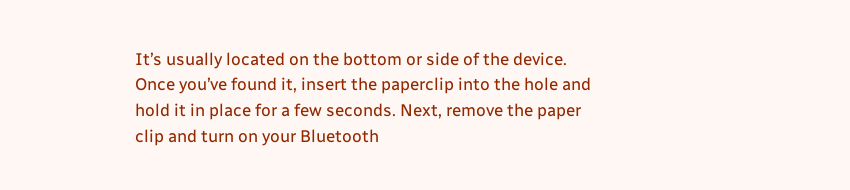It’s usually located on the bottom or side of the device. Once you’ve found it, insert the paperclip into the hole and hold it in place for a few seconds. Next, remove the paper clip and turn on your Bluetooth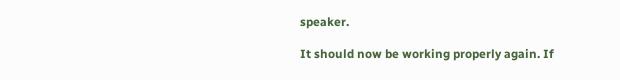speaker.

It should now be working properly again. If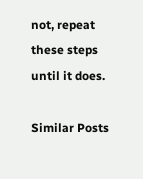not, repeat these steps until it does.

Similar Posts